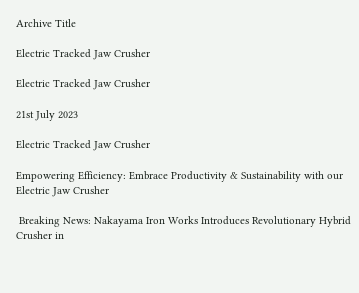Archive Title

Electric Tracked Jaw Crusher

Electric Tracked Jaw Crusher

21st July 2023

Electric Tracked Jaw Crusher

Empowering Efficiency: Embrace Productivity & Sustainability with our Electric Jaw Crusher

 Breaking News: Nakayama Iron Works Introduces Revolutionary Hybrid Crusher in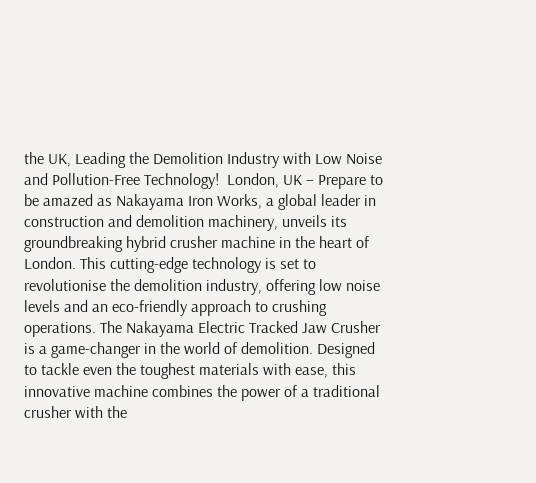the UK, Leading the Demolition Industry with Low Noise and Pollution-Free Technology!  London, UK – Prepare to be amazed as Nakayama Iron Works, a global leader in construction and demolition machinery, unveils its groundbreaking hybrid crusher machine in the heart of London. This cutting-edge technology is set to revolutionise the demolition industry, offering low noise levels and an eco-friendly approach to crushing operations. The Nakayama Electric Tracked Jaw Crusher is a game-changer in the world of demolition. Designed to tackle even the toughest materials with ease, this innovative machine combines the power of a traditional crusher with the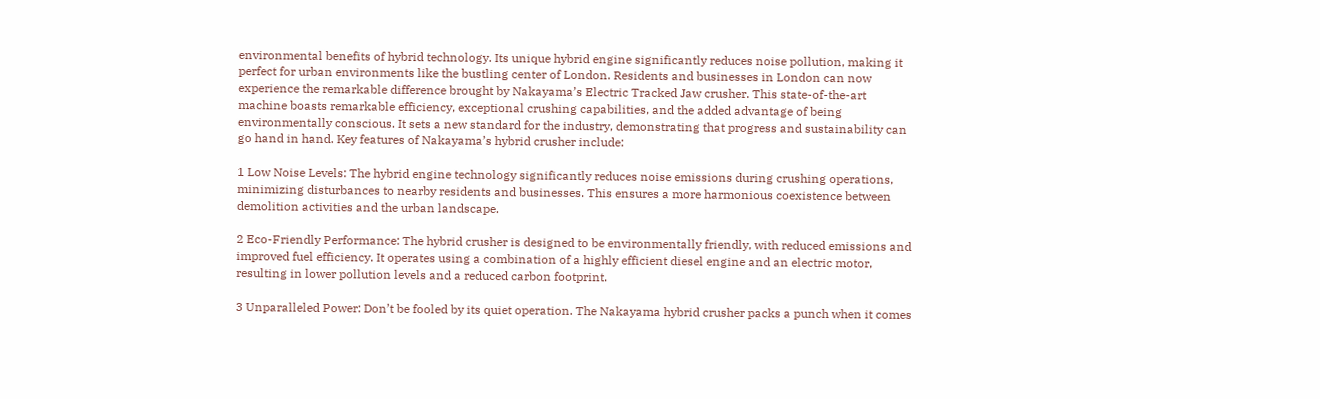environmental benefits of hybrid technology. Its unique hybrid engine significantly reduces noise pollution, making it perfect for urban environments like the bustling center of London. Residents and businesses in London can now experience the remarkable difference brought by Nakayama’s Electric Tracked Jaw crusher. This state-of-the-art machine boasts remarkable efficiency, exceptional crushing capabilities, and the added advantage of being environmentally conscious. It sets a new standard for the industry, demonstrating that progress and sustainability can go hand in hand. Key features of Nakayama’s hybrid crusher include:

1 Low Noise Levels: The hybrid engine technology significantly reduces noise emissions during crushing operations, minimizing disturbances to nearby residents and businesses. This ensures a more harmonious coexistence between demolition activities and the urban landscape.

2 Eco-Friendly Performance: The hybrid crusher is designed to be environmentally friendly, with reduced emissions and improved fuel efficiency. It operates using a combination of a highly efficient diesel engine and an electric motor, resulting in lower pollution levels and a reduced carbon footprint.

3 Unparalleled Power: Don’t be fooled by its quiet operation. The Nakayama hybrid crusher packs a punch when it comes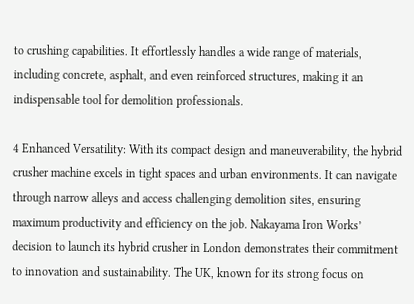to crushing capabilities. It effortlessly handles a wide range of materials, including concrete, asphalt, and even reinforced structures, making it an indispensable tool for demolition professionals.

4 Enhanced Versatility: With its compact design and maneuverability, the hybrid crusher machine excels in tight spaces and urban environments. It can navigate through narrow alleys and access challenging demolition sites, ensuring maximum productivity and efficiency on the job. Nakayama Iron Works’ decision to launch its hybrid crusher in London demonstrates their commitment to innovation and sustainability. The UK, known for its strong focus on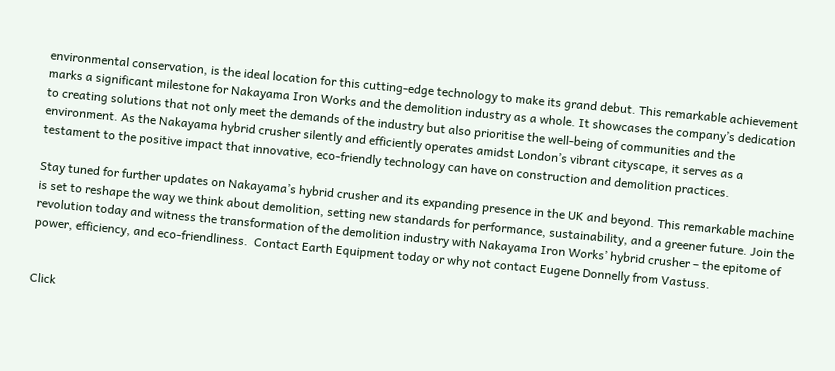environmental conservation, is the ideal location for this cutting-edge technology to make its grand debut. This remarkable achievement marks a significant milestone for Nakayama Iron Works and the demolition industry as a whole. It showcases the company’s dedication to creating solutions that not only meet the demands of the industry but also prioritise the well-being of communities and the environment. As the Nakayama hybrid crusher silently and efficiently operates amidst London’s vibrant cityscape, it serves as a testament to the positive impact that innovative, eco-friendly technology can have on construction and demolition practices.

Stay tuned for further updates on Nakayama’s hybrid crusher and its expanding presence in the UK and beyond. This remarkable machine is set to reshape the way we think about demolition, setting new standards for performance, sustainability, and a greener future. Join the revolution today and witness the transformation of the demolition industry with Nakayama Iron Works’ hybrid crusher – the epitome of power, efficiency, and eco-friendliness.  Contact Earth Equipment today or why not contact Eugene Donnelly from Vastuss.


Click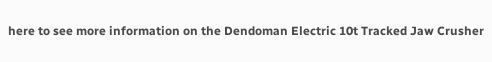here to see more information on the Dendoman Electric 10t Tracked Jaw Crusher